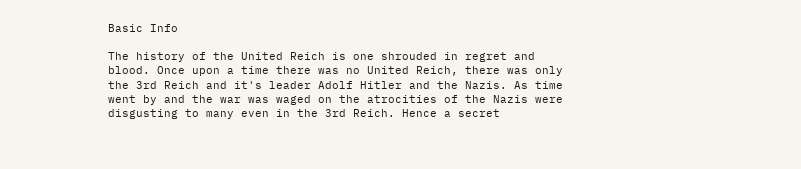Basic Info

The history of the United Reich is one shrouded in regret and blood. Once upon a time there was no United Reich, there was only the 3rd Reich and it's leader Adolf Hitler and the Nazis. As time went by and the war was waged on the atrocities of the Nazis were disgusting to many even in the 3rd Reich. Hence a secret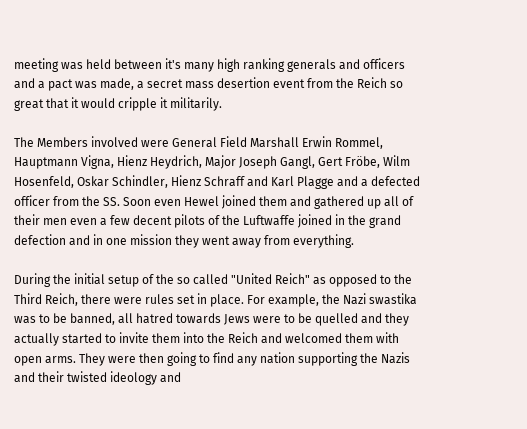meeting was held between it's many high ranking generals and officers and a pact was made, a secret mass desertion event from the Reich so great that it would cripple it militarily.

The Members involved were General Field Marshall Erwin Rommel, Hauptmann Vigna, Hienz Heydrich, Major Joseph Gangl, Gert Fröbe, Wilm Hosenfeld, Oskar Schindler, Hienz Schraff and Karl Plagge and a defected officer from the SS. Soon even Hewel joined them and gathered up all of their men even a few decent pilots of the Luftwaffe joined in the grand defection and in one mission they went away from everything.

During the initial setup of the so called "United Reich" as opposed to the Third Reich, there were rules set in place. For example, the Nazi swastika was to be banned, all hatred towards Jews were to be quelled and they actually started to invite them into the Reich and welcomed them with open arms. They were then going to find any nation supporting the Nazis and their twisted ideology and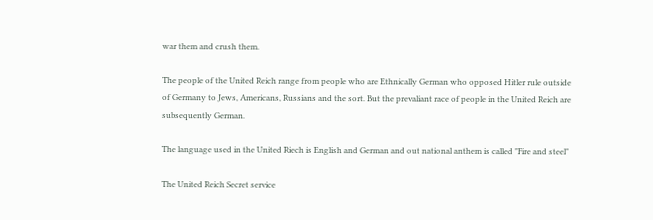war them and crush them.

The people of the United Reich range from people who are Ethnically German who opposed Hitler rule outside of Germany to Jews, Americans, Russians and the sort. But the prevaliant race of people in the United Reich are subsequently German.

The language used in the United Riech is English and German and out national anthem is called "Fire and steel"

The United Reich Secret service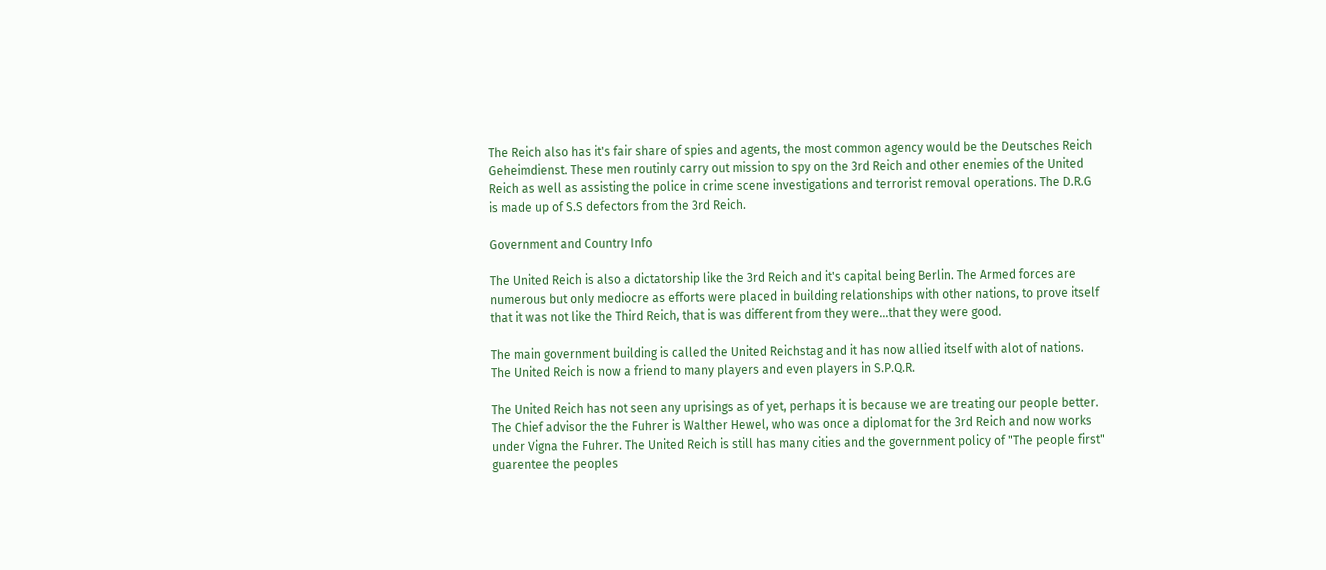The Reich also has it's fair share of spies and agents, the most common agency would be the Deutsches Reich Geheimdienst. These men routinly carry out mission to spy on the 3rd Reich and other enemies of the United Reich as well as assisting the police in crime scene investigations and terrorist removal operations. The D.R.G is made up of S.S defectors from the 3rd Reich.

Government and Country Info

The United Reich is also a dictatorship like the 3rd Reich and it's capital being Berlin. The Armed forces are numerous but only mediocre as efforts were placed in building relationships with other nations, to prove itself that it was not like the Third Reich, that is was different from they were...that they were good.

The main government building is called the United Reichstag and it has now allied itself with alot of nations. The United Reich is now a friend to many players and even players in S.P.Q.R.

The United Reich has not seen any uprisings as of yet, perhaps it is because we are treating our people better. The Chief advisor the the Fuhrer is Walther Hewel, who was once a diplomat for the 3rd Reich and now works under Vigna the Fuhrer. The United Reich is still has many cities and the government policy of "The people first" guarentee the peoples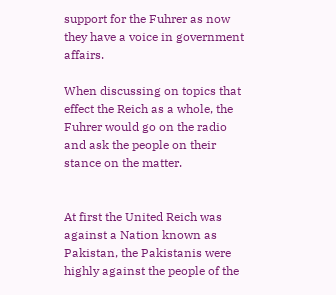support for the Fuhrer as now they have a voice in government affairs.

When discussing on topics that effect the Reich as a whole, the Fuhrer would go on the radio and ask the people on their stance on the matter.


At first the United Reich was against a Nation known as Pakistan, the Pakistanis were highly against the people of the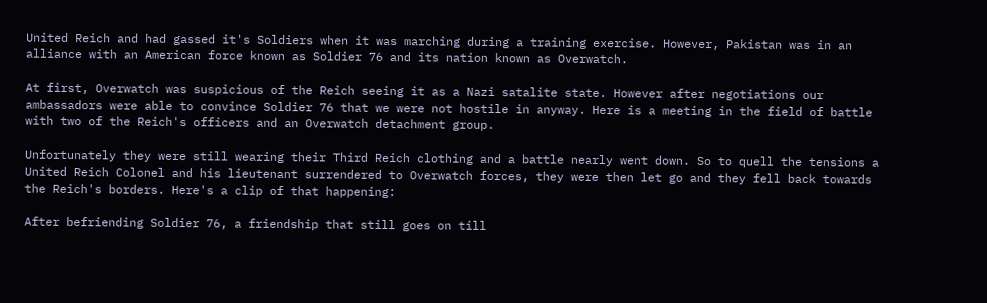United Reich and had gassed it's Soldiers when it was marching during a training exercise. However, Pakistan was in an alliance with an American force known as Soldier 76 and its nation known as Overwatch.

At first, Overwatch was suspicious of the Reich seeing it as a Nazi satalite state. However after negotiations our ambassadors were able to convince Soldier 76 that we were not hostile in anyway. Here is a meeting in the field of battle with two of the Reich's officers and an Overwatch detachment group.

Unfortunately they were still wearing their Third Reich clothing and a battle nearly went down. So to quell the tensions a United Reich Colonel and his lieutenant surrendered to Overwatch forces, they were then let go and they fell back towards the Reich's borders. Here's a clip of that happening:

After befriending Soldier 76, a friendship that still goes on till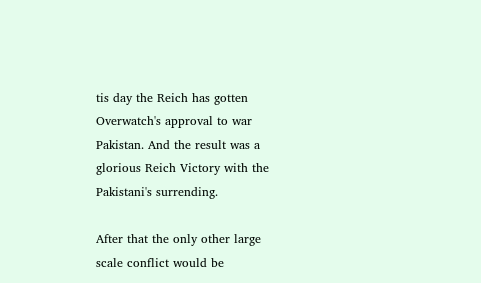tis day the Reich has gotten Overwatch's approval to war Pakistan. And the result was a glorious Reich Victory with the Pakistani's surrending.

After that the only other large scale conflict would be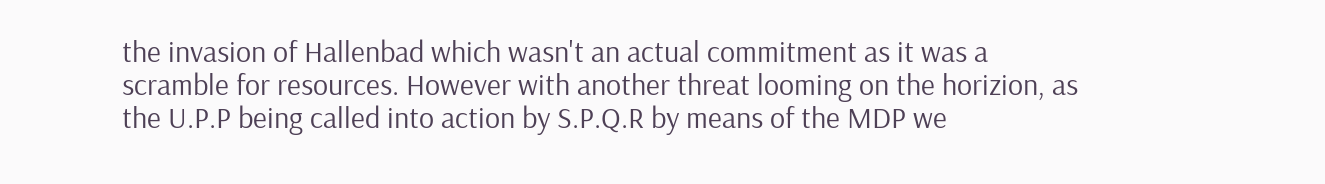the invasion of Hallenbad which wasn't an actual commitment as it was a scramble for resources. However with another threat looming on the horizion, as the U.P.P being called into action by S.P.Q.R by means of the MDP we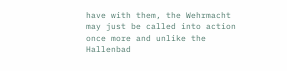have with them, the Wehrmacht may just be called into action once more and unlike the Hallenbad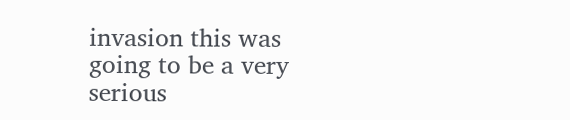invasion this was going to be a very serious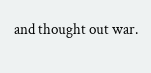and thought out war.